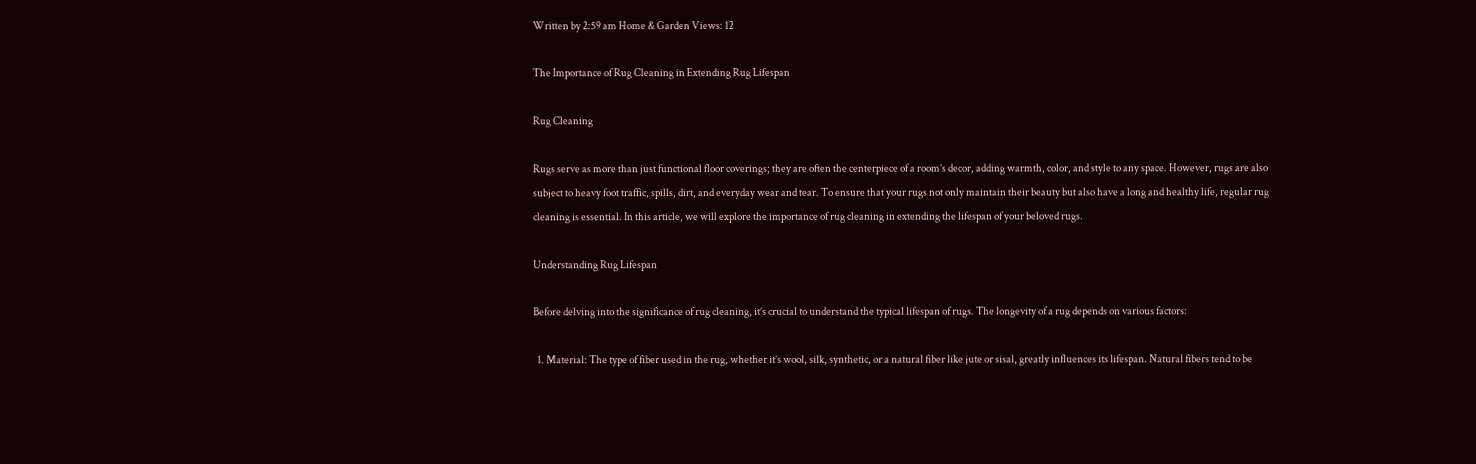Written by 2:59 am Home & Garden Views: 12

The Importance of Rug Cleaning in Extending Rug Lifespan

Rug Cleaning

Rugs serve as more than just functional floor coverings; they are often the centerpiece of a room’s decor, adding warmth, color, and style to any space. However, rugs are also subject to heavy foot traffic, spills, dirt, and everyday wear and tear. To ensure that your rugs not only maintain their beauty but also have a long and healthy life, regular rug cleaning is essential. In this article, we will explore the importance of rug cleaning in extending the lifespan of your beloved rugs.

Understanding Rug Lifespan

Before delving into the significance of rug cleaning, it’s crucial to understand the typical lifespan of rugs. The longevity of a rug depends on various factors:

  1. Material: The type of fiber used in the rug, whether it’s wool, silk, synthetic, or a natural fiber like jute or sisal, greatly influences its lifespan. Natural fibers tend to be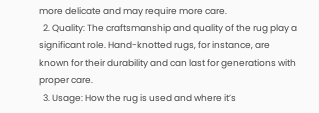more delicate and may require more care.
  2. Quality: The craftsmanship and quality of the rug play a significant role. Hand-knotted rugs, for instance, are known for their durability and can last for generations with proper care.
  3. Usage: How the rug is used and where it’s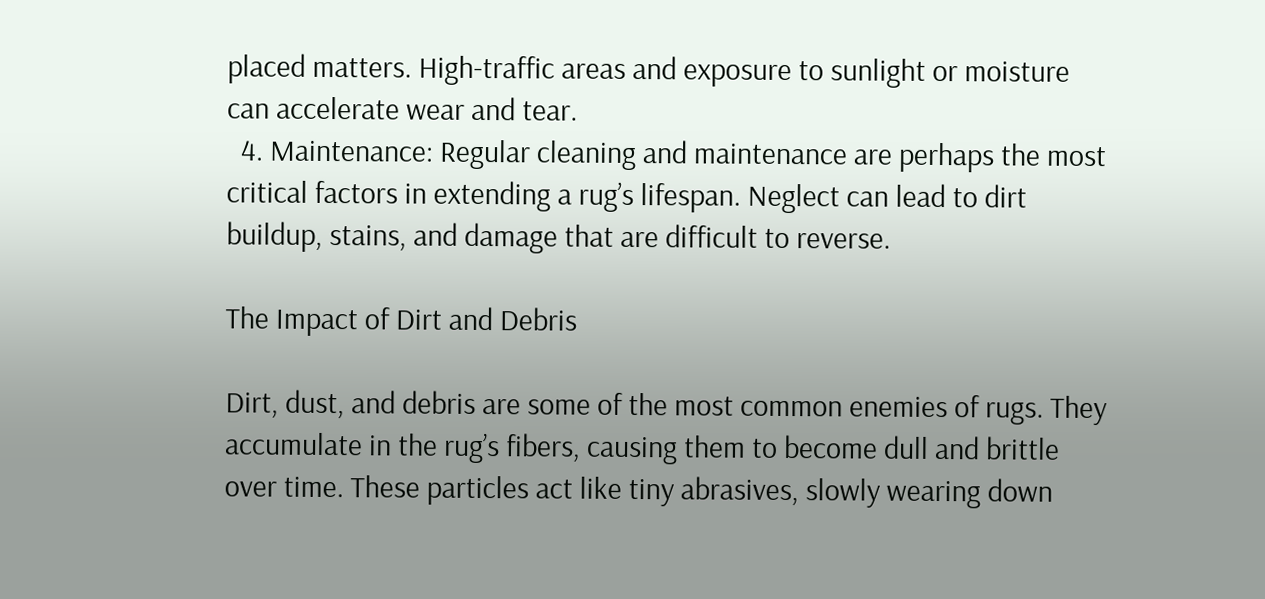placed matters. High-traffic areas and exposure to sunlight or moisture can accelerate wear and tear.
  4. Maintenance: Regular cleaning and maintenance are perhaps the most critical factors in extending a rug’s lifespan. Neglect can lead to dirt buildup, stains, and damage that are difficult to reverse.

The Impact of Dirt and Debris

Dirt, dust, and debris are some of the most common enemies of rugs. They accumulate in the rug’s fibers, causing them to become dull and brittle over time. These particles act like tiny abrasives, slowly wearing down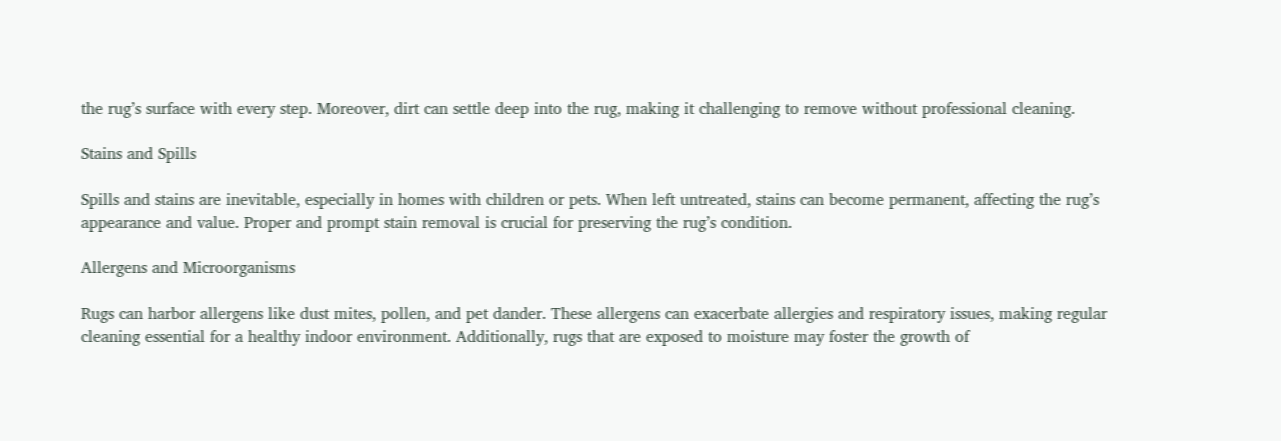the rug’s surface with every step. Moreover, dirt can settle deep into the rug, making it challenging to remove without professional cleaning.

Stains and Spills

Spills and stains are inevitable, especially in homes with children or pets. When left untreated, stains can become permanent, affecting the rug’s appearance and value. Proper and prompt stain removal is crucial for preserving the rug’s condition.

Allergens and Microorganisms

Rugs can harbor allergens like dust mites, pollen, and pet dander. These allergens can exacerbate allergies and respiratory issues, making regular cleaning essential for a healthy indoor environment. Additionally, rugs that are exposed to moisture may foster the growth of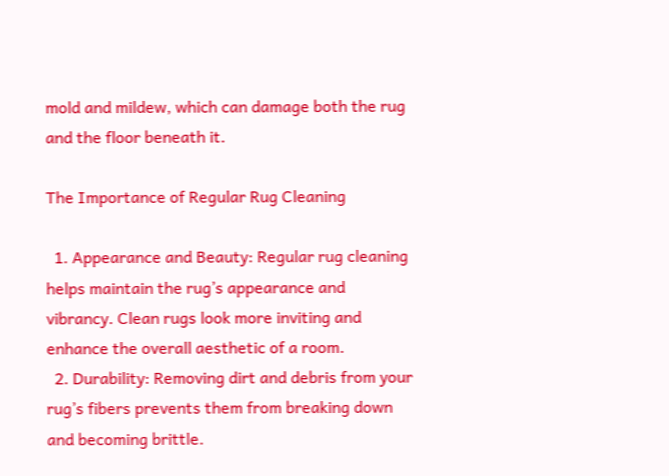mold and mildew, which can damage both the rug and the floor beneath it.

The Importance of Regular Rug Cleaning

  1. Appearance and Beauty: Regular rug cleaning helps maintain the rug’s appearance and vibrancy. Clean rugs look more inviting and enhance the overall aesthetic of a room.
  2. Durability: Removing dirt and debris from your rug’s fibers prevents them from breaking down and becoming brittle.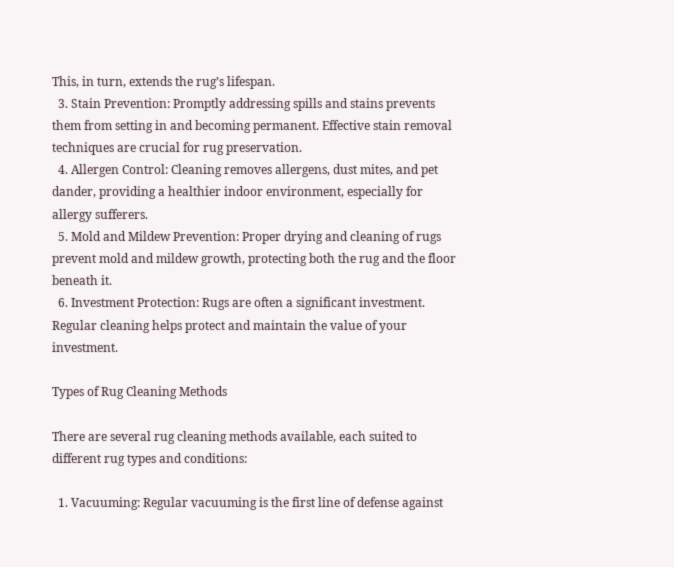This, in turn, extends the rug’s lifespan.
  3. Stain Prevention: Promptly addressing spills and stains prevents them from setting in and becoming permanent. Effective stain removal techniques are crucial for rug preservation.
  4. Allergen Control: Cleaning removes allergens, dust mites, and pet dander, providing a healthier indoor environment, especially for allergy sufferers.
  5. Mold and Mildew Prevention: Proper drying and cleaning of rugs prevent mold and mildew growth, protecting both the rug and the floor beneath it.
  6. Investment Protection: Rugs are often a significant investment. Regular cleaning helps protect and maintain the value of your investment.

Types of Rug Cleaning Methods

There are several rug cleaning methods available, each suited to different rug types and conditions:

  1. Vacuuming: Regular vacuuming is the first line of defense against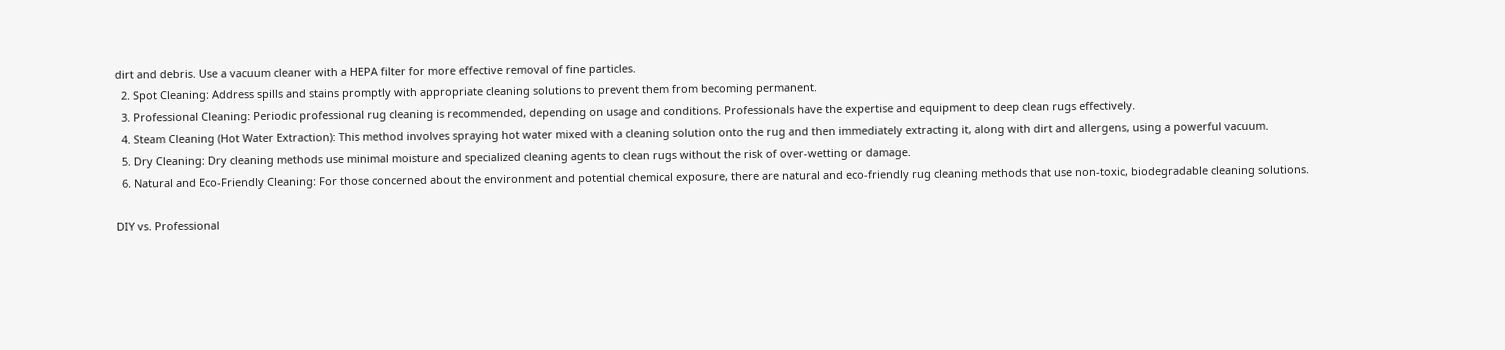dirt and debris. Use a vacuum cleaner with a HEPA filter for more effective removal of fine particles.
  2. Spot Cleaning: Address spills and stains promptly with appropriate cleaning solutions to prevent them from becoming permanent.
  3. Professional Cleaning: Periodic professional rug cleaning is recommended, depending on usage and conditions. Professionals have the expertise and equipment to deep clean rugs effectively.
  4. Steam Cleaning (Hot Water Extraction): This method involves spraying hot water mixed with a cleaning solution onto the rug and then immediately extracting it, along with dirt and allergens, using a powerful vacuum.
  5. Dry Cleaning: Dry cleaning methods use minimal moisture and specialized cleaning agents to clean rugs without the risk of over-wetting or damage.
  6. Natural and Eco-Friendly Cleaning: For those concerned about the environment and potential chemical exposure, there are natural and eco-friendly rug cleaning methods that use non-toxic, biodegradable cleaning solutions.

DIY vs. Professional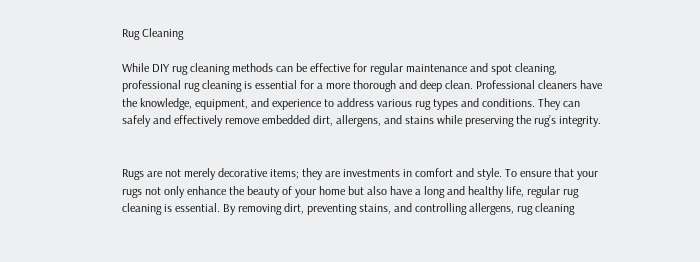Rug Cleaning

While DIY rug cleaning methods can be effective for regular maintenance and spot cleaning, professional rug cleaning is essential for a more thorough and deep clean. Professional cleaners have the knowledge, equipment, and experience to address various rug types and conditions. They can safely and effectively remove embedded dirt, allergens, and stains while preserving the rug’s integrity.


Rugs are not merely decorative items; they are investments in comfort and style. To ensure that your rugs not only enhance the beauty of your home but also have a long and healthy life, regular rug cleaning is essential. By removing dirt, preventing stains, and controlling allergens, rug cleaning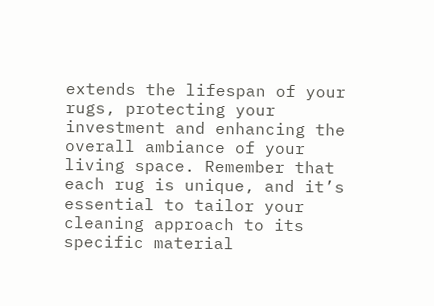extends the lifespan of your rugs, protecting your investment and enhancing the overall ambiance of your living space. Remember that each rug is unique, and it’s essential to tailor your cleaning approach to its specific material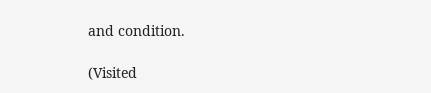and condition.

(Visited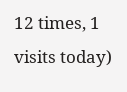12 times, 1 visits today)